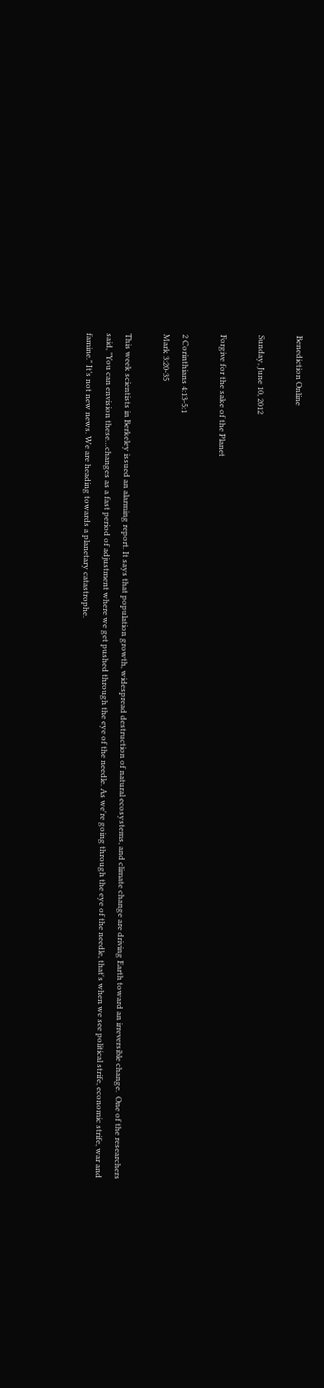Benediction Online

Sunday, June 10, 2012

Forgive for the sake of the Planet

2 Corinthians 4:13-5:1
Mark 3:20-35

This week scientists in Berkeley issued an alarming report. It says that population growth, widespread destruction of natural ecosystems, and climate change are driving Earth toward an irreversible change.  One of the researchers said, "You can envision these…changes as a fast period of adjustment where we get pushed through the eye of the needle. As we're going through the eye of the needle, that's when we see political strife, economic strife, war and famine." It’s not new news. We are heading towards a planetary catastrophe.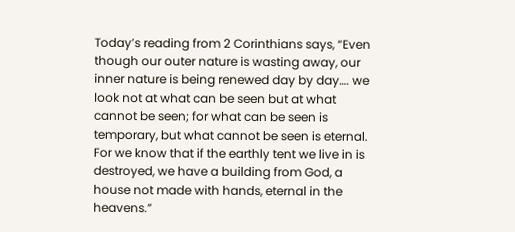Today’s reading from 2 Corinthians says, “Even though our outer nature is wasting away, our inner nature is being renewed day by day…. we look not at what can be seen but at what cannot be seen; for what can be seen is temporary, but what cannot be seen is eternal. For we know that if the earthly tent we live in is destroyed, we have a building from God, a house not made with hands, eternal in the heavens.”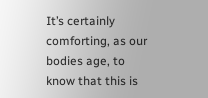It’s certainly comforting, as our bodies age, to know that this is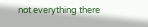not everything there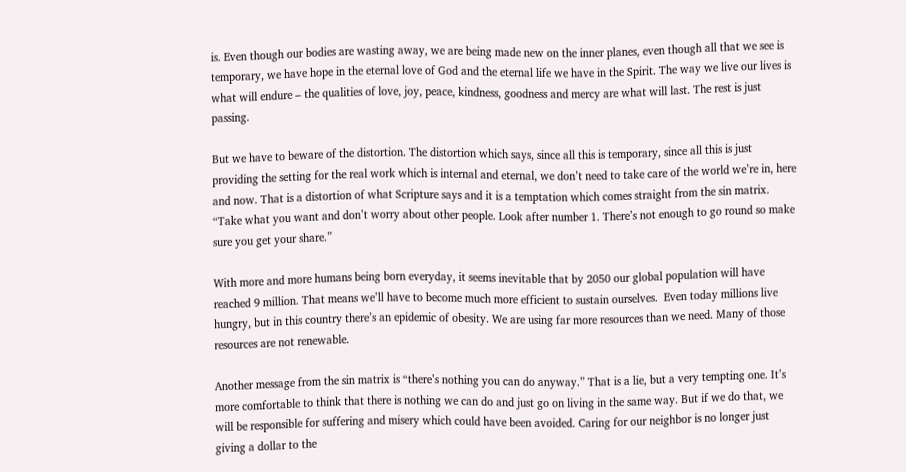is. Even though our bodies are wasting away, we are being made new on the inner planes, even though all that we see is temporary, we have hope in the eternal love of God and the eternal life we have in the Spirit. The way we live our lives is what will endure – the qualities of love, joy, peace, kindness, goodness and mercy are what will last. The rest is just passing.

But we have to beware of the distortion. The distortion which says, since all this is temporary, since all this is just providing the setting for the real work which is internal and eternal, we don’t need to take care of the world we’re in, here and now. That is a distortion of what Scripture says and it is a temptation which comes straight from the sin matrix. “Take what you want and don’t worry about other people. Look after number 1. There’s not enough to go round so make sure you get your share.”

With more and more humans being born everyday, it seems inevitable that by 2050 our global population will have reached 9 million. That means we’ll have to become much more efficient to sustain ourselves.  Even today millions live hungry, but in this country there’s an epidemic of obesity. We are using far more resources than we need. Many of those resources are not renewable.

Another message from the sin matrix is “there’s nothing you can do anyway.” That is a lie, but a very tempting one. It’s more comfortable to think that there is nothing we can do and just go on living in the same way. But if we do that, we will be responsible for suffering and misery which could have been avoided. Caring for our neighbor is no longer just giving a dollar to the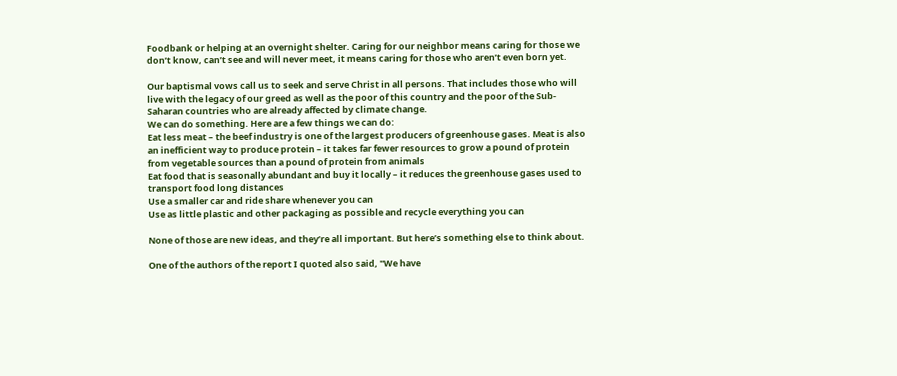Foodbank or helping at an overnight shelter. Caring for our neighbor means caring for those we don’t know, can’t see and will never meet, it means caring for those who aren’t even born yet.

Our baptismal vows call us to seek and serve Christ in all persons. That includes those who will live with the legacy of our greed as well as the poor of this country and the poor of the Sub-Saharan countries who are already affected by climate change.
We can do something. Here are a few things we can do:
Eat less meat – the beef industry is one of the largest producers of greenhouse gases. Meat is also an inefficient way to produce protein – it takes far fewer resources to grow a pound of protein from vegetable sources than a pound of protein from animals
Eat food that is seasonally abundant and buy it locally – it reduces the greenhouse gases used to transport food long distances
Use a smaller car and ride share whenever you can
Use as little plastic and other packaging as possible and recycle everything you can

None of those are new ideas, and they’re all important. But here’s something else to think about.

One of the authors of the report I quoted also said, "We have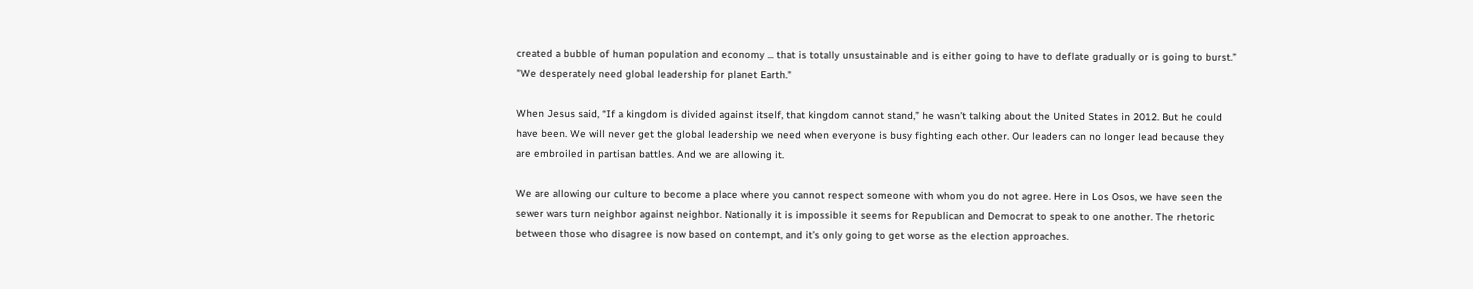created a bubble of human population and economy ... that is totally unsustainable and is either going to have to deflate gradually or is going to burst.”  "We desperately need global leadership for planet Earth."

When Jesus said, “If a kingdom is divided against itself, that kingdom cannot stand,” he wasn’t talking about the United States in 2012. But he could have been. We will never get the global leadership we need when everyone is busy fighting each other. Our leaders can no longer lead because they are embroiled in partisan battles. And we are allowing it.

We are allowing our culture to become a place where you cannot respect someone with whom you do not agree. Here in Los Osos, we have seen the sewer wars turn neighbor against neighbor. Nationally it is impossible it seems for Republican and Democrat to speak to one another. The rhetoric between those who disagree is now based on contempt, and it’s only going to get worse as the election approaches.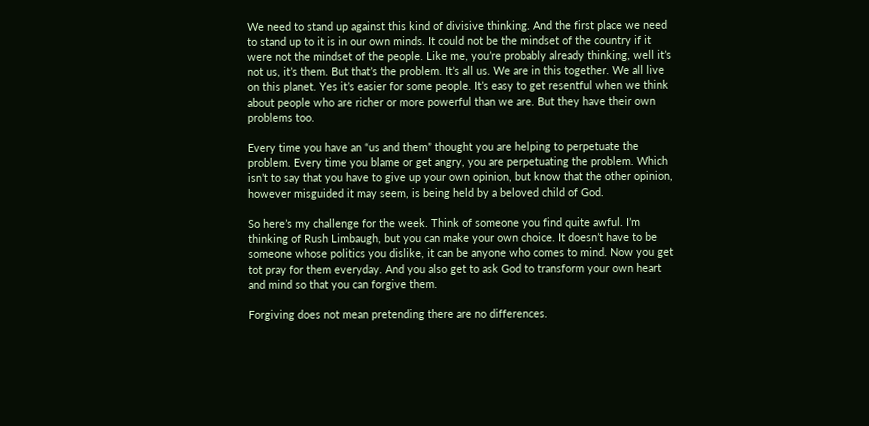We need to stand up against this kind of divisive thinking. And the first place we need to stand up to it is in our own minds. It could not be the mindset of the country if it were not the mindset of the people. Like me, you’re probably already thinking, well it’s not us, it’s them. But that’s the problem. It’s all us. We are in this together. We all live on this planet. Yes it’s easier for some people. It’s easy to get resentful when we think about people who are richer or more powerful than we are. But they have their own problems too.

Every time you have an “us and them” thought you are helping to perpetuate the problem. Every time you blame or get angry, you are perpetuating the problem. Which isn’t to say that you have to give up your own opinion, but know that the other opinion, however misguided it may seem, is being held by a beloved child of God.

So here’s my challenge for the week. Think of someone you find quite awful. I’m thinking of Rush Limbaugh, but you can make your own choice. It doesn’t have to be someone whose politics you dislike, it can be anyone who comes to mind. Now you get tot pray for them everyday. And you also get to ask God to transform your own heart and mind so that you can forgive them.

Forgiving does not mean pretending there are no differences.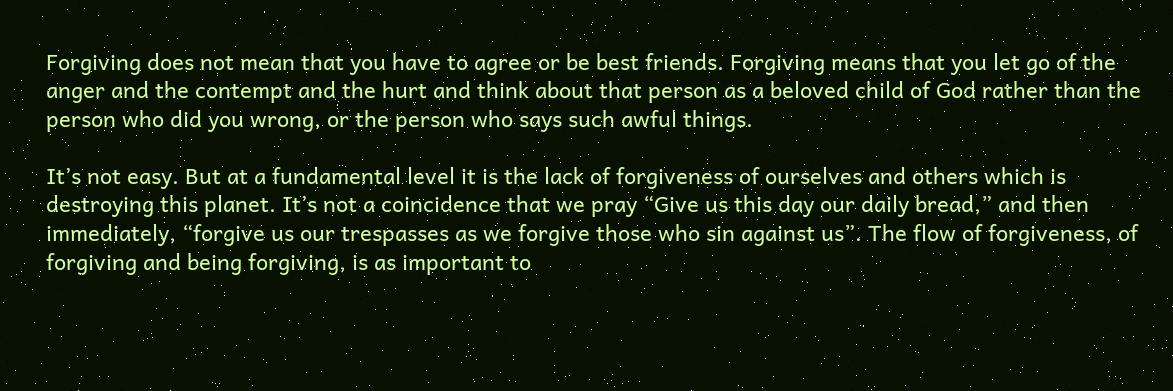Forgiving does not mean that you have to agree or be best friends. Forgiving means that you let go of the anger and the contempt and the hurt and think about that person as a beloved child of God rather than the person who did you wrong, or the person who says such awful things.

It’s not easy. But at a fundamental level it is the lack of forgiveness of ourselves and others which is destroying this planet. It’s not a coincidence that we pray “Give us this day our daily bread,” and then immediately, “forgive us our trespasses as we forgive those who sin against us”. The flow of forgiveness, of forgiving and being forgiving, is as important to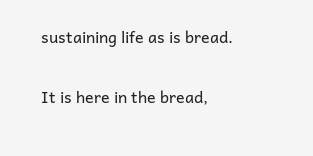sustaining life as is bread.

It is here in the bread,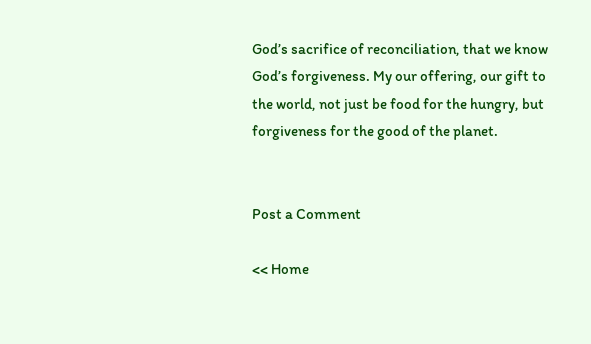God’s sacrifice of reconciliation, that we know God’s forgiveness. My our offering, our gift to the world, not just be food for the hungry, but forgiveness for the good of the planet.


Post a Comment

<< Home